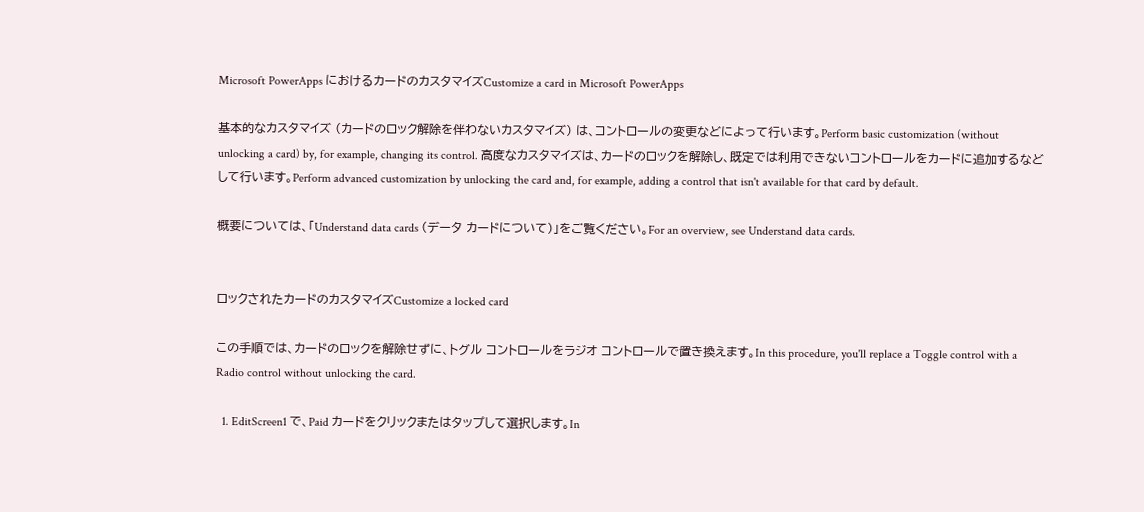Microsoft PowerApps におけるカードのカスタマイズCustomize a card in Microsoft PowerApps

基本的なカスタマイズ (カードのロック解除を伴わないカスタマイズ) は、コントロールの変更などによって行います。Perform basic customization (without unlocking a card) by, for example, changing its control. 高度なカスタマイズは、カードのロックを解除し、既定では利用できないコントロールをカードに追加するなどして行います。Perform advanced customization by unlocking the card and, for example, adding a control that isn't available for that card by default.

概要については、「Understand data cards (データ カードについて)」をご覧ください。For an overview, see Understand data cards.


ロックされたカードのカスタマイズCustomize a locked card

この手順では、カードのロックを解除せずに、トグル コントロールをラジオ コントロールで置き換えます。In this procedure, you'll replace a Toggle control with a Radio control without unlocking the card.

  1. EditScreen1 で、Paid カードをクリックまたはタップして選択します。In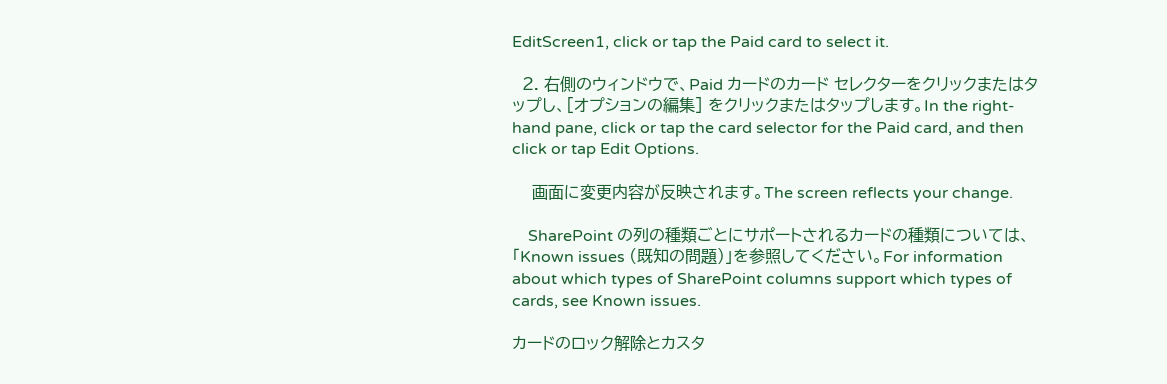EditScreen1, click or tap the Paid card to select it.

  2. 右側のウィンドウで、Paid カードのカード セレクターをクリックまたはタップし、[オプションの編集] をクリックまたはタップします。In the right-hand pane, click or tap the card selector for the Paid card, and then click or tap Edit Options.

    画面に変更内容が反映されます。The screen reflects your change.

    SharePoint の列の種類ごとにサポートされるカードの種類については、「Known issues (既知の問題)」を参照してください。For information about which types of SharePoint columns support which types of cards, see Known issues.

カードのロック解除とカスタ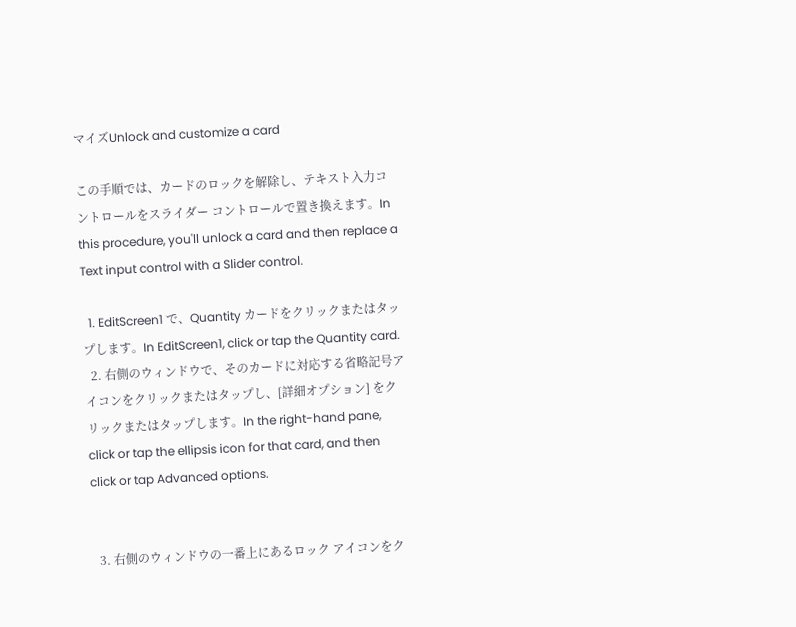マイズUnlock and customize a card

この手順では、カードのロックを解除し、テキスト入力コントロールをスライダー コントロールで置き換えます。In this procedure, you'll unlock a card and then replace a Text input control with a Slider control.

  1. EditScreen1 で、Quantity カードをクリックまたはタップします。In EditScreen1, click or tap the Quantity card.
  2. 右側のウィンドウで、そのカードに対応する省略記号アイコンをクリックまたはタップし、[詳細オプション] をクリックまたはタップします。In the right-hand pane, click or tap the ellipsis icon for that card, and then click or tap Advanced options.


  3. 右側のウィンドウの一番上にあるロック アイコンをク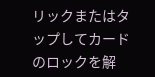リックまたはタップしてカードのロックを解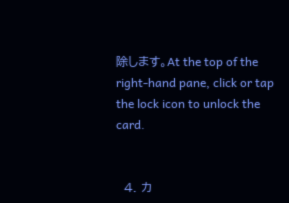除します。At the top of the right-hand pane, click or tap the lock icon to unlock the card.


  4. カ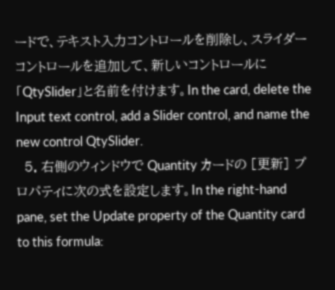ードで、テキスト入力コントロールを削除し、スライダー コントロールを追加して、新しいコントロールに「QtySlider」と名前を付けます。In the card, delete the Input text control, add a Slider control, and name the new control QtySlider.
  5. 右側のウィンドウで Quantity カードの [更新] プロパティに次の式を設定します。In the right-hand pane, set the Update property of the Quantity card to this formula: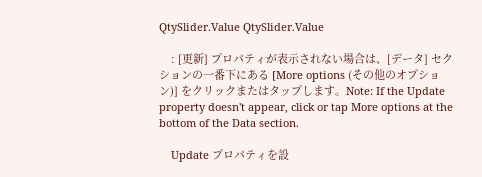QtySlider.Value QtySlider.Value

    : [更新] プロパティが表示されない場合は、[データ] セクションの一番下にある [More options (その他のオプション)] をクリックまたはタップします。Note: If the Update property doesn't appear, click or tap More options at the bottom of the Data section.

    Update プロパティを設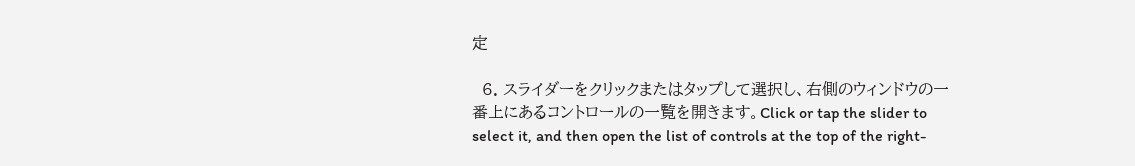定

  6. スライダーをクリックまたはタップして選択し、右側のウィンドウの一番上にあるコントロールの一覧を開きます。Click or tap the slider to select it, and then open the list of controls at the top of the right-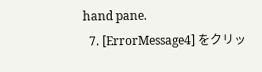hand pane.
  7. [ErrorMessage4] をクリッ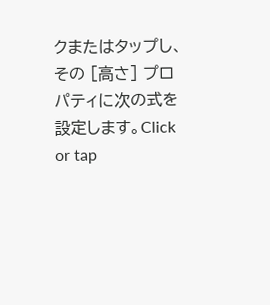クまたはタップし、その [高さ] プロパティに次の式を設定します。Click or tap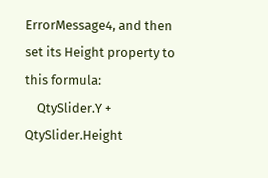ErrorMessage4, and then set its Height property to this formula:
    QtySlider.Y + QtySlider.Height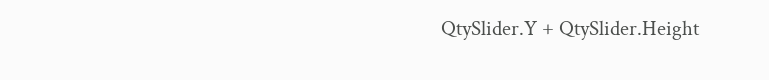QtySlider.Y + QtySlider.Height